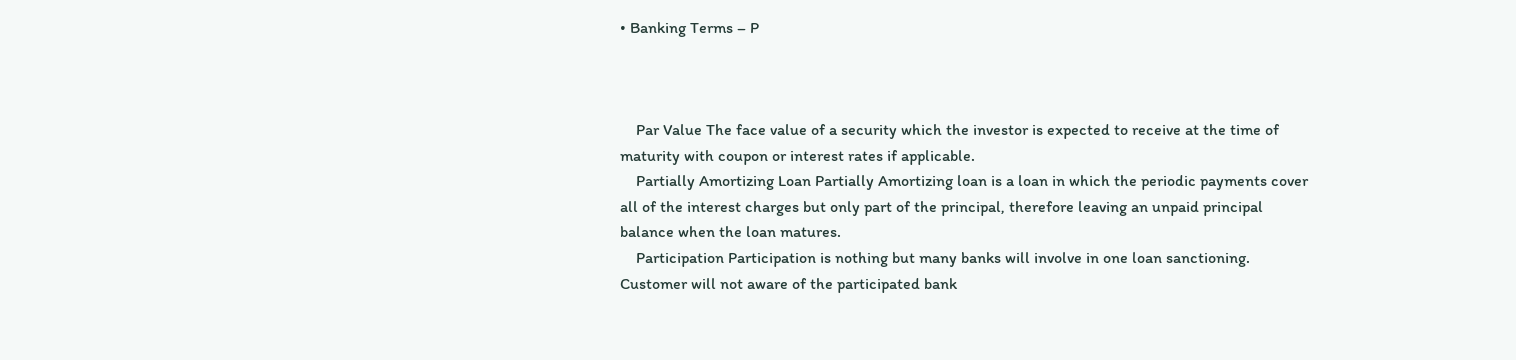• Banking Terms – P



    Par Value The face value of a security which the investor is expected to receive at the time of maturity with coupon or interest rates if applicable.
    Partially Amortizing Loan Partially Amortizing loan is a loan in which the periodic payments cover all of the interest charges but only part of the principal, therefore leaving an unpaid principal balance when the loan matures.
    Participation Participation is nothing but many banks will involve in one loan sanctioning. Customer will not aware of the participated bank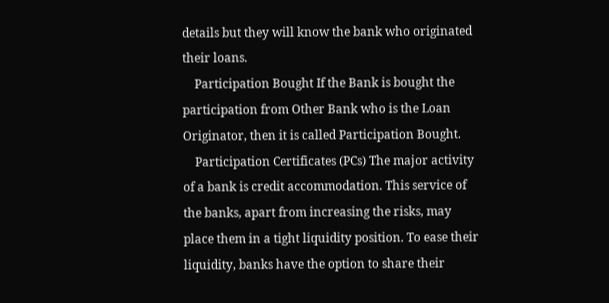details but they will know the bank who originated their loans.
    Participation Bought If the Bank is bought the participation from Other Bank who is the Loan Originator, then it is called Participation Bought.
    Participation Certificates (PCs) The major activity of a bank is credit accommodation. This service of the banks, apart from increasing the risks, may place them in a tight liquidity position. To ease their liquidity, banks have the option to share their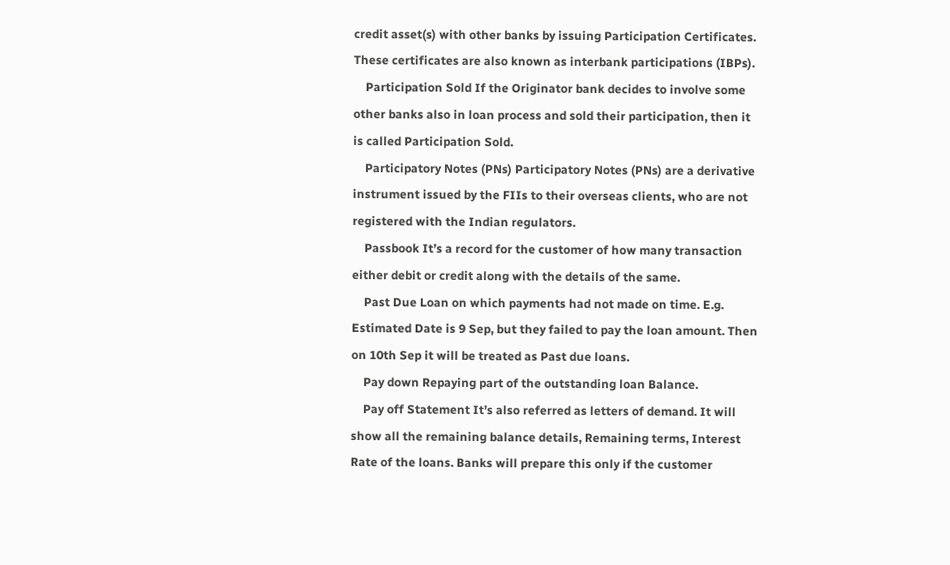credit asset(s) with other banks by issuing Participation Certificates. These certificates are also known as interbank participations (IBPs).
    Participation Sold If the Originator bank decides to involve some other banks also in loan process and sold their participation, then it is called Participation Sold.
    Participatory Notes (PNs) Participatory Notes (PNs) are a derivative instrument issued by the FIIs to their overseas clients, who are not registered with the Indian regulators.
    Passbook It’s a record for the customer of how many transaction either debit or credit along with the details of the same.
    Past Due Loan on which payments had not made on time. E.g. Estimated Date is 9 Sep, but they failed to pay the loan amount. Then on 10th Sep it will be treated as Past due loans.
    Pay down Repaying part of the outstanding loan Balance.
    Pay off Statement It’s also referred as letters of demand. It will show all the remaining balance details, Remaining terms, Interest Rate of the loans. Banks will prepare this only if the customer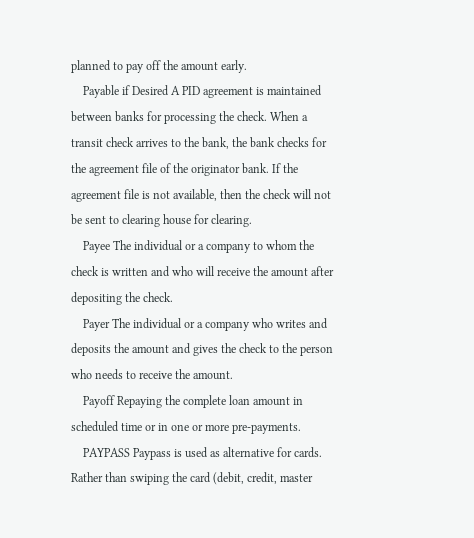planned to pay off the amount early.
    Payable if Desired A PID agreement is maintained between banks for processing the check. When a transit check arrives to the bank, the bank checks for the agreement file of the originator bank. If the agreement file is not available, then the check will not be sent to clearing house for clearing.
    Payee The individual or a company to whom the check is written and who will receive the amount after depositing the check.
    Payer The individual or a company who writes and deposits the amount and gives the check to the person who needs to receive the amount.
    Payoff Repaying the complete loan amount in scheduled time or in one or more pre-payments.
    PAYPASS Paypass is used as alternative for cards. Rather than swiping the card (debit, credit, master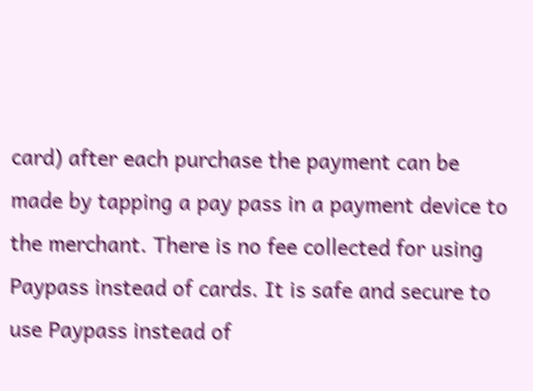card) after each purchase the payment can be made by tapping a pay pass in a payment device to the merchant. There is no fee collected for using Paypass instead of cards. It is safe and secure to use Paypass instead of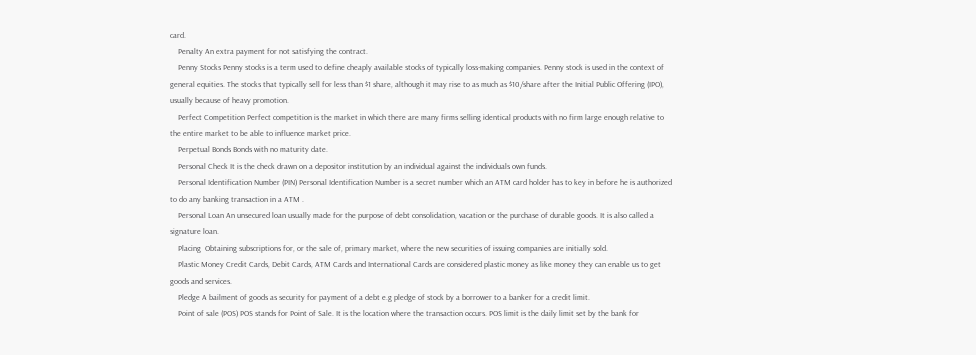card.
    Penalty An extra payment for not satisfying the contract.
    Penny Stocks Penny stocks is a term used to define cheaply available stocks of typically loss-making companies. Penny stock is used in the context of general equities. The stocks that typically sell for less than $1 share, although it may rise to as much as $10/share after the Initial Public Offering (IPO), usually because of heavy promotion.
    Perfect Competition Perfect competition is the market in which there are many firms selling identical products with no firm large enough relative to the entire market to be able to influence market price.
    Perpetual Bonds Bonds with no maturity date.
    Personal Check It is the check drawn on a depositor institution by an individual against the individuals own funds.
    Personal Identification Number (PIN) Personal Identification Number is a secret number which an ATM card holder has to key in before he is authorized to do any banking transaction in a ATM .
    Personal Loan An unsecured loan usually made for the purpose of debt consolidation, vacation or the purchase of durable goods. It is also called a signature loan.
    Placing  Obtaining subscriptions for, or the sale of, primary market, where the new securities of issuing companies are initially sold.
    Plastic Money Credit Cards, Debit Cards, ATM Cards and International Cards are considered plastic money as like money they can enable us to get goods and services.
    Pledge A bailment of goods as security for payment of a debt e.g pledge of stock by a borrower to a banker for a credit limit.
    Point of sale (POS) POS stands for Point of Sale. It is the location where the transaction occurs. POS limit is the daily limit set by the bank for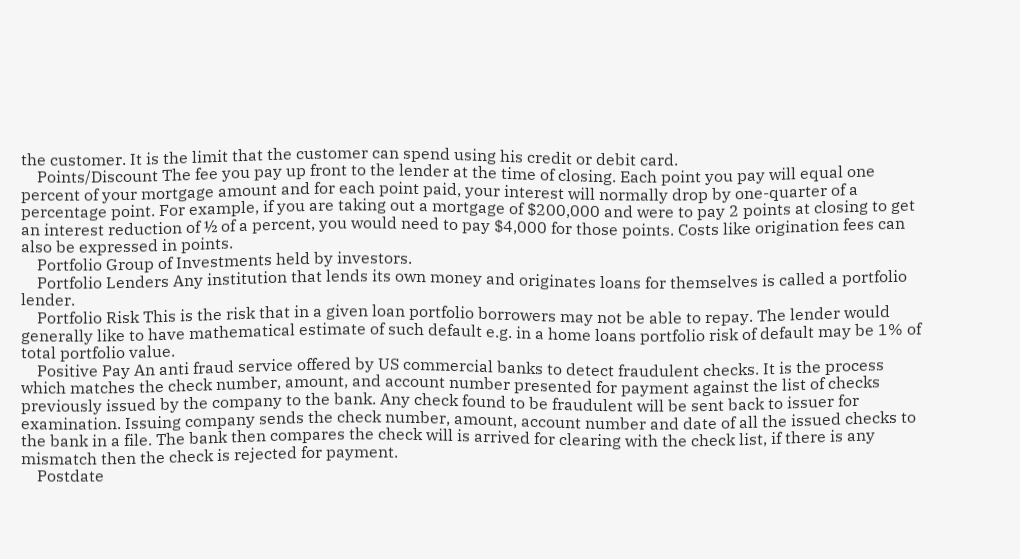the customer. It is the limit that the customer can spend using his credit or debit card.
    Points/Discount The fee you pay up front to the lender at the time of closing. Each point you pay will equal one percent of your mortgage amount and for each point paid, your interest will normally drop by one-quarter of a percentage point. For example, if you are taking out a mortgage of $200,000 and were to pay 2 points at closing to get an interest reduction of ½ of a percent, you would need to pay $4,000 for those points. Costs like origination fees can also be expressed in points.
    Portfolio Group of Investments held by investors.
    Portfolio Lenders Any institution that lends its own money and originates loans for themselves is called a portfolio lender.
    Portfolio Risk This is the risk that in a given loan portfolio borrowers may not be able to repay. The lender would generally like to have mathematical estimate of such default e.g. in a home loans portfolio risk of default may be 1% of total portfolio value.
    Positive Pay An anti fraud service offered by US commercial banks to detect fraudulent checks. It is the process which matches the check number, amount, and account number presented for payment against the list of checks previously issued by the company to the bank. Any check found to be fraudulent will be sent back to issuer for examination. Issuing company sends the check number, amount, account number and date of all the issued checks to the bank in a file. The bank then compares the check will is arrived for clearing with the check list, if there is any mismatch then the check is rejected for payment.
    Postdate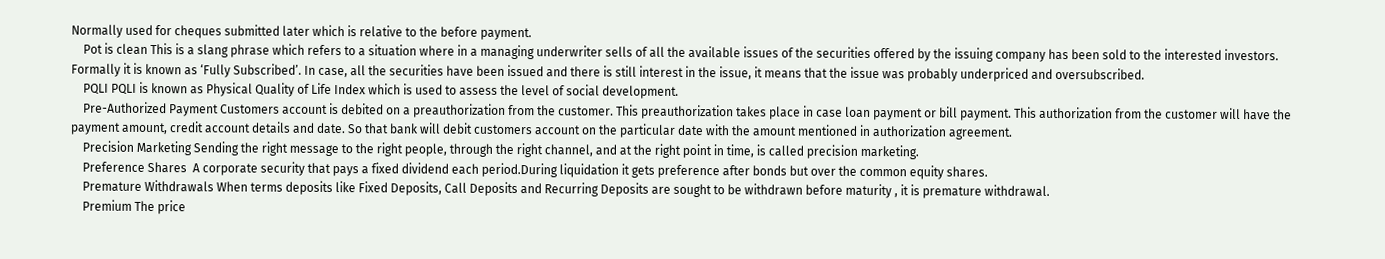Normally used for cheques submitted later which is relative to the before payment.
    Pot is clean This is a slang phrase which refers to a situation where in a managing underwriter sells of all the available issues of the securities offered by the issuing company has been sold to the interested investors. Formally it is known as ‘Fully Subscribed’. In case, all the securities have been issued and there is still interest in the issue, it means that the issue was probably underpriced and oversubscribed.
    PQLI PQLI is known as Physical Quality of Life Index which is used to assess the level of social development.
    Pre-Authorized Payment Customers account is debited on a preauthorization from the customer. This preauthorization takes place in case loan payment or bill payment. This authorization from the customer will have the payment amount, credit account details and date. So that bank will debit customers account on the particular date with the amount mentioned in authorization agreement.
    Precision Marketing Sending the right message to the right people, through the right channel, and at the right point in time, is called precision marketing.
    Preference Shares  A corporate security that pays a fixed dividend each period.During liquidation it gets preference after bonds but over the common equity shares.
    Premature Withdrawals When terms deposits like Fixed Deposits, Call Deposits and Recurring Deposits are sought to be withdrawn before maturity , it is premature withdrawal.
    Premium The price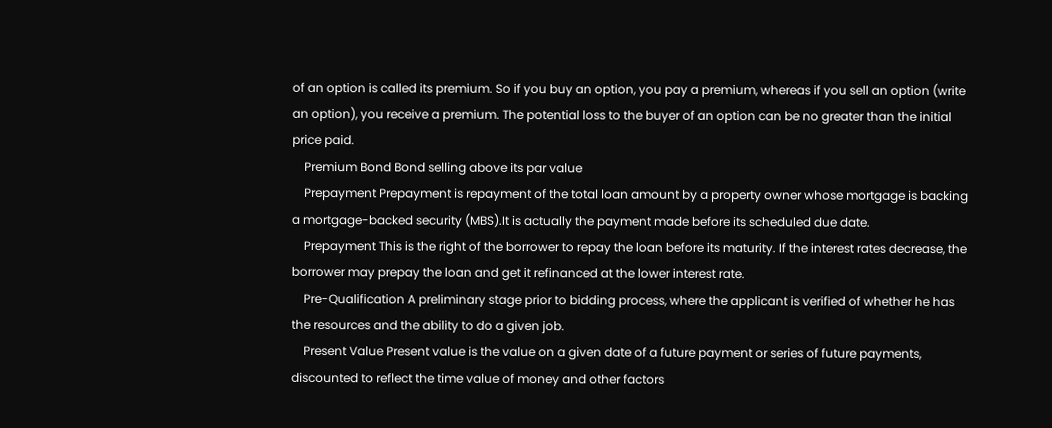of an option is called its premium. So if you buy an option, you pay a premium, whereas if you sell an option (write an option), you receive a premium. The potential loss to the buyer of an option can be no greater than the initial price paid.
    Premium Bond Bond selling above its par value
    Prepayment Prepayment is repayment of the total loan amount by a property owner whose mortgage is backing a mortgage-backed security (MBS).It is actually the payment made before its scheduled due date.
    Prepayment This is the right of the borrower to repay the loan before its maturity. If the interest rates decrease, the borrower may prepay the loan and get it refinanced at the lower interest rate.
    Pre-Qualification A preliminary stage prior to bidding process, where the applicant is verified of whether he has the resources and the ability to do a given job.
    Present Value Present value is the value on a given date of a future payment or series of future payments, discounted to reflect the time value of money and other factors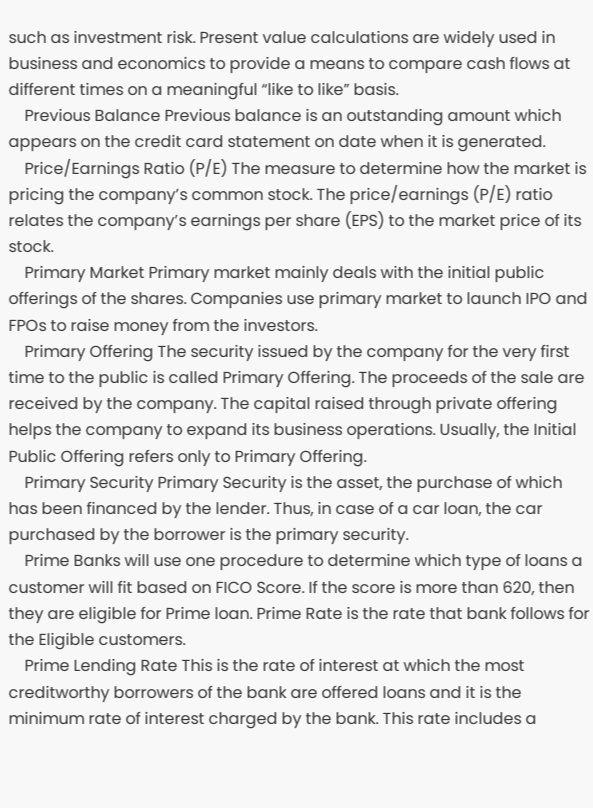such as investment risk. Present value calculations are widely used in business and economics to provide a means to compare cash flows at different times on a meaningful “like to like” basis.
    Previous Balance Previous balance is an outstanding amount which appears on the credit card statement on date when it is generated.
    Price/Earnings Ratio (P/E) The measure to determine how the market is pricing the company’s common stock. The price/earnings (P/E) ratio relates the company’s earnings per share (EPS) to the market price of its stock.
    Primary Market Primary market mainly deals with the initial public offerings of the shares. Companies use primary market to launch IPO and FPOs to raise money from the investors.
    Primary Offering The security issued by the company for the very first time to the public is called Primary Offering. The proceeds of the sale are received by the company. The capital raised through private offering helps the company to expand its business operations. Usually, the Initial Public Offering refers only to Primary Offering.
    Primary Security Primary Security is the asset, the purchase of which has been financed by the lender. Thus, in case of a car loan, the car purchased by the borrower is the primary security.
    Prime Banks will use one procedure to determine which type of loans a customer will fit based on FICO Score. If the score is more than 620, then they are eligible for Prime loan. Prime Rate is the rate that bank follows for the Eligible customers.
    Prime Lending Rate This is the rate of interest at which the most creditworthy borrowers of the bank are offered loans and it is the minimum rate of interest charged by the bank. This rate includes a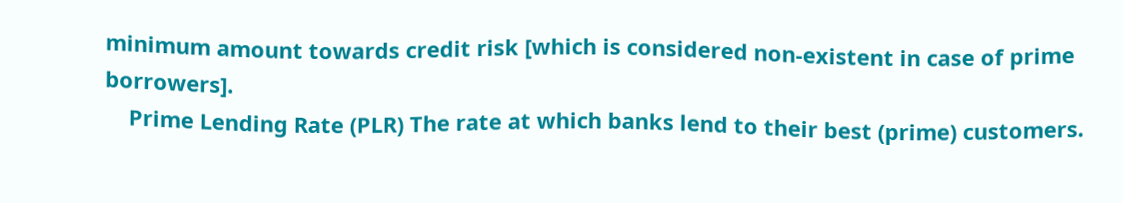minimum amount towards credit risk [which is considered non-existent in case of prime borrowers].
    Prime Lending Rate (PLR) The rate at which banks lend to their best (prime) customers.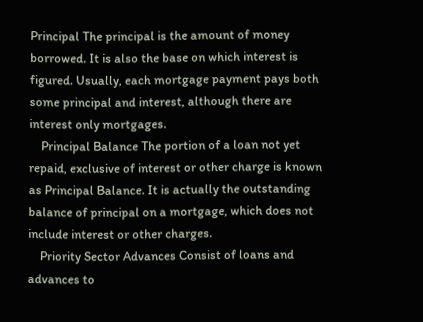Principal The principal is the amount of money borrowed. It is also the base on which interest is figured. Usually, each mortgage payment pays both some principal and interest, although there are interest only mortgages.
    Principal Balance The portion of a loan not yet repaid, exclusive of interest or other charge is known as Principal Balance. It is actually the outstanding balance of principal on a mortgage, which does not include interest or other charges.
    Priority Sector Advances Consist of loans and advances to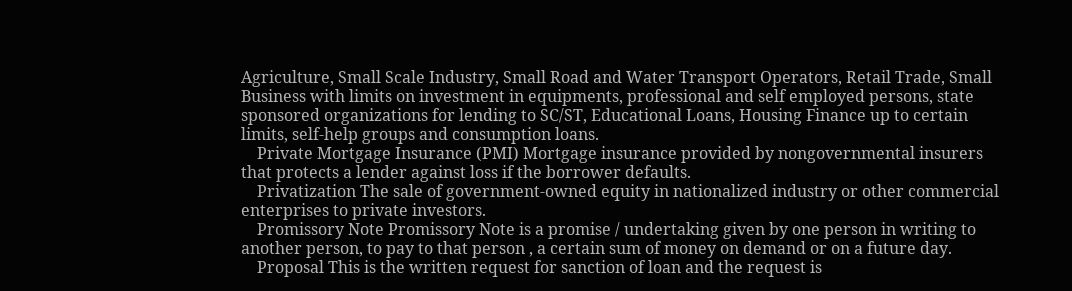Agriculture, Small Scale Industry, Small Road and Water Transport Operators, Retail Trade, Small Business with limits on investment in equipments, professional and self employed persons, state sponsored organizations for lending to SC/ST, Educational Loans, Housing Finance up to certain limits, self-help groups and consumption loans.
    Private Mortgage Insurance (PMI) Mortgage insurance provided by nongovernmental insurers that protects a lender against loss if the borrower defaults.
    Privatization The sale of government-owned equity in nationalized industry or other commercial enterprises to private investors.
    Promissory Note Promissory Note is a promise / undertaking given by one person in writing to another person, to pay to that person , a certain sum of money on demand or on a future day.
    Proposal This is the written request for sanction of loan and the request is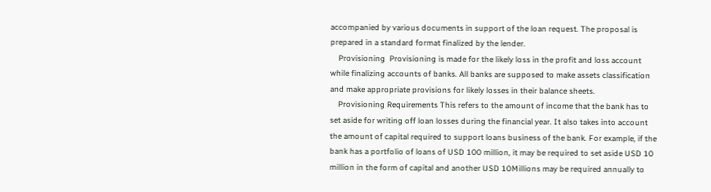accompanied by various documents in support of the loan request. The proposal is prepared in a standard format finalized by the lender.
    Provisioning  Provisioning is made for the likely loss in the profit and loss account while finalizing accounts of banks. All banks are supposed to make assets classification and make appropriate provisions for likely losses in their balance sheets.
    Provisioning Requirements This refers to the amount of income that the bank has to set aside for writing off loan losses during the financial year. It also takes into account the amount of capital required to support loans business of the bank. For example, if the bank has a portfolio of loans of USD 100 million, it may be required to set aside USD 10 million in the form of capital and another USD 10Millions may be required annually to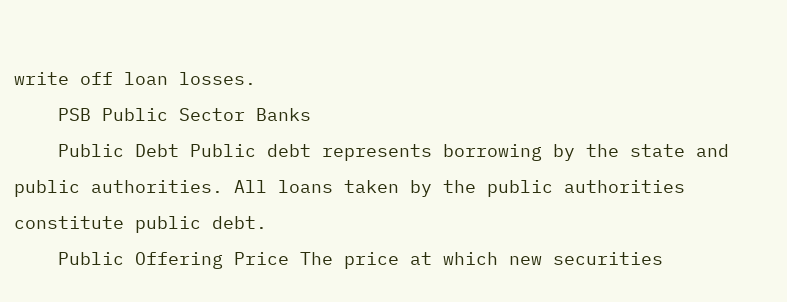write off loan losses.
    PSB Public Sector Banks
    Public Debt Public debt represents borrowing by the state and public authorities. All loans taken by the public authorities constitute public debt.
    Public Offering Price The price at which new securities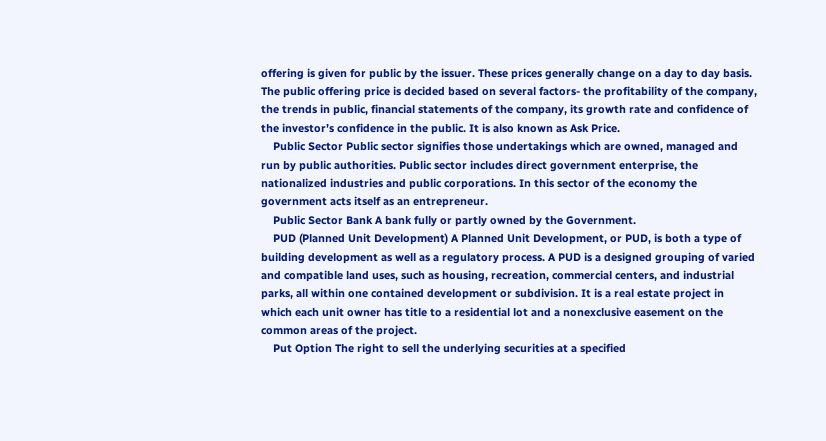offering is given for public by the issuer. These prices generally change on a day to day basis.  The public offering price is decided based on several factors- the profitability of the company, the trends in public, financial statements of the company, its growth rate and confidence of the investor’s confidence in the public. It is also known as Ask Price.
    Public Sector Public sector signifies those undertakings which are owned, managed and run by public authorities. Public sector includes direct government enterprise, the nationalized industries and public corporations. In this sector of the economy the government acts itself as an entrepreneur.
    Public Sector Bank A bank fully or partly owned by the Government.
    PUD (Planned Unit Development) A Planned Unit Development, or PUD, is both a type of building development as well as a regulatory process. A PUD is a designed grouping of varied and compatible land uses, such as housing, recreation, commercial centers, and industrial parks, all within one contained development or subdivision. It is a real estate project in which each unit owner has title to a residential lot and a nonexclusive easement on the common areas of the project.
    Put Option The right to sell the underlying securities at a specified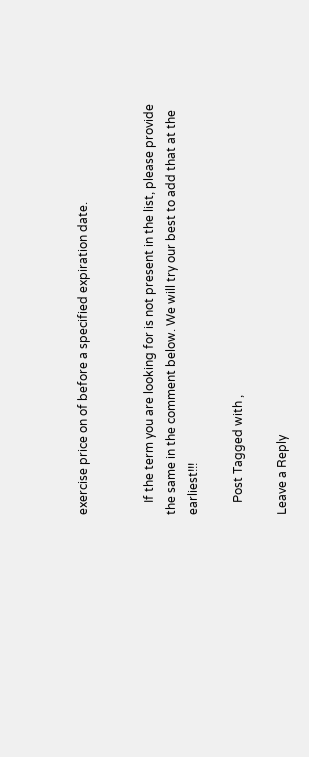exercise price on of before a specified expiration date.


    If the term you are looking for is not present in the list, please provide the same in the comment below. We will try our best to add that at the earliest!!!

    Post Tagged with ,

Leave a Reply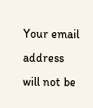Your email address will not be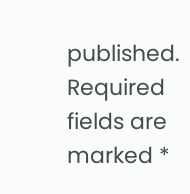published. Required fields are marked *